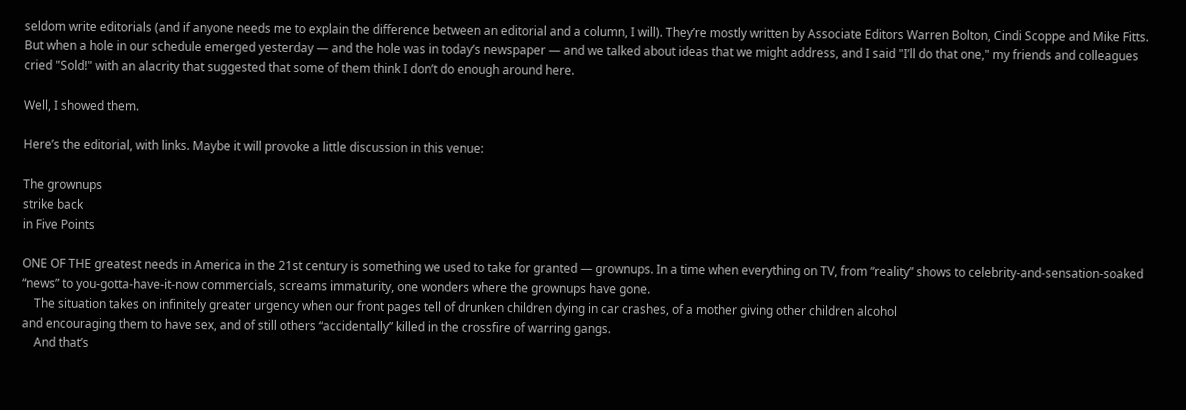seldom write editorials (and if anyone needs me to explain the difference between an editorial and a column, I will). They’re mostly written by Associate Editors Warren Bolton, Cindi Scoppe and Mike Fitts. But when a hole in our schedule emerged yesterday — and the hole was in today’s newspaper — and we talked about ideas that we might address, and I said "I’ll do that one," my friends and colleagues cried "Sold!" with an alacrity that suggested that some of them think I don’t do enough around here.

Well, I showed them.

Here’s the editorial, with links. Maybe it will provoke a little discussion in this venue:

The grownups
strike back
in Five Points

ONE OF THE greatest needs in America in the 21st century is something we used to take for granted — grownups. In a time when everything on TV, from “reality” shows to celebrity-and-sensation-soaked “news” to you-gotta-have-it-now commercials, screams immaturity, one wonders where the grownups have gone.
    The situation takes on infinitely greater urgency when our front pages tell of drunken children dying in car crashes, of a mother giving other children alcohol
and encouraging them to have sex, and of still others “accidentally” killed in the crossfire of warring gangs.
    And that’s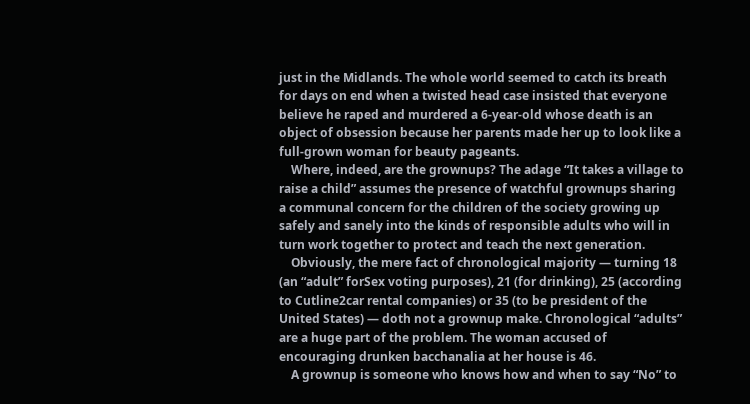just in the Midlands. The whole world seemed to catch its breath for days on end when a twisted head case insisted that everyone believe he raped and murdered a 6-year-old whose death is an object of obsession because her parents made her up to look like a full-grown woman for beauty pageants.
    Where, indeed, are the grownups? The adage “It takes a village to raise a child” assumes the presence of watchful grownups sharing a communal concern for the children of the society growing up safely and sanely into the kinds of responsible adults who will in turn work together to protect and teach the next generation.
    Obviously, the mere fact of chronological majority — turning 18 (an “adult” forSex voting purposes), 21 (for drinking), 25 (according to Cutline2car rental companies) or 35 (to be president of the United States) — doth not a grownup make. Chronological “adults” are a huge part of the problem. The woman accused of encouraging drunken bacchanalia at her house is 46.
    A grownup is someone who knows how and when to say “No” to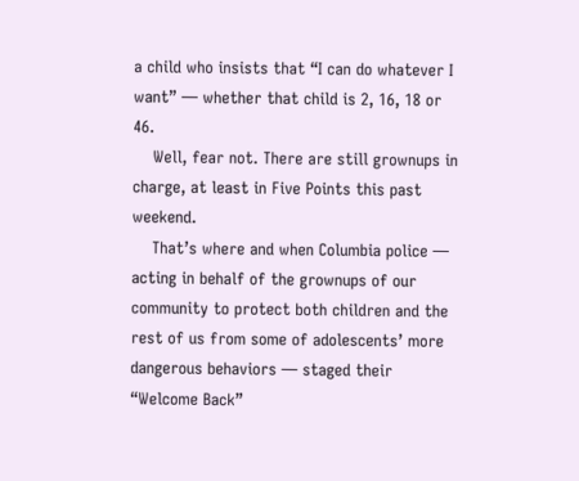a child who insists that “I can do whatever I want” — whether that child is 2, 16, 18 or 46.
    Well, fear not. There are still grownups in charge, at least in Five Points this past weekend.
    That’s where and when Columbia police — acting in behalf of the grownups of our community to protect both children and the rest of us from some of adolescents’ more dangerous behaviors — staged their “Welcome Back”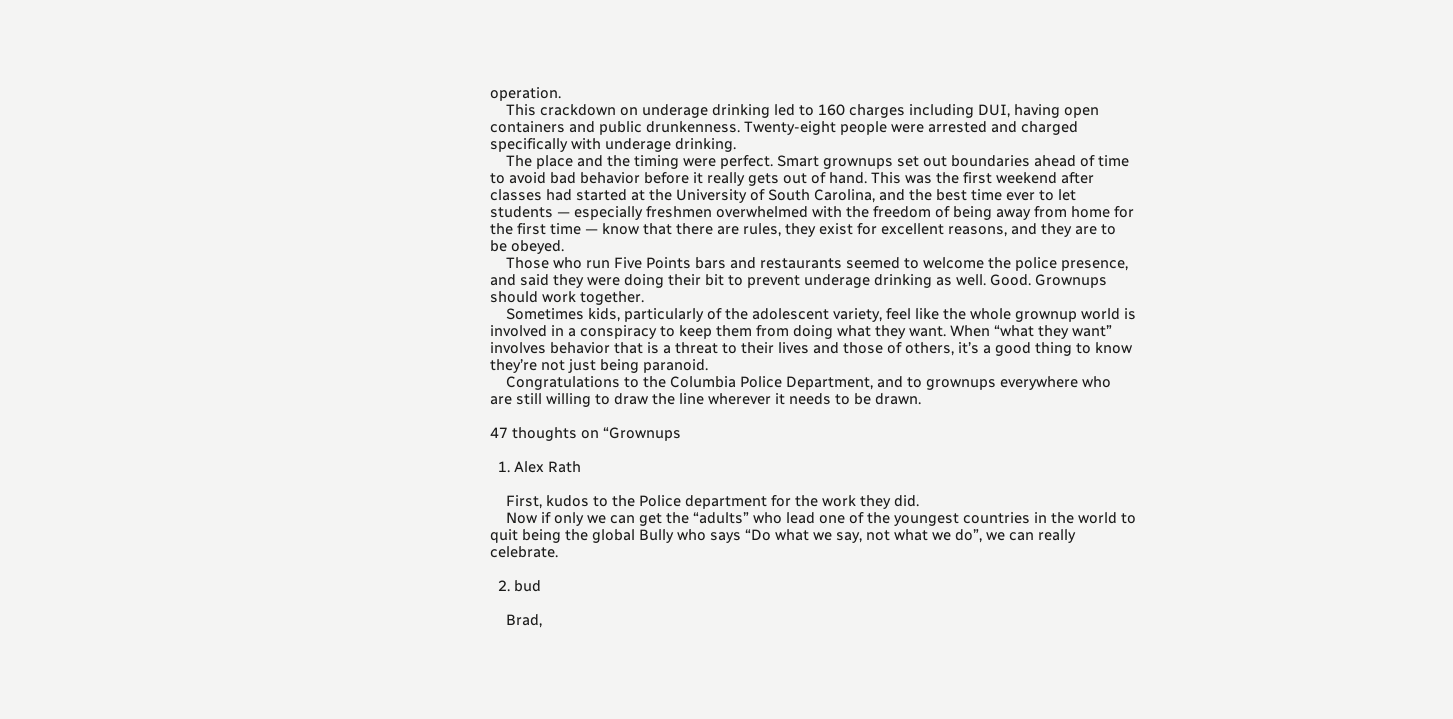operation.
    This crackdown on underage drinking led to 160 charges including DUI, having open containers and public drunkenness. Twenty-eight people were arrested and charged specifically with underage drinking.
    The place and the timing were perfect. Smart grownups set out boundaries ahead of time to avoid bad behavior before it really gets out of hand. This was the first weekend after classes had started at the University of South Carolina, and the best time ever to let students — especially freshmen overwhelmed with the freedom of being away from home for the first time — know that there are rules, they exist for excellent reasons, and they are to be obeyed.
    Those who run Five Points bars and restaurants seemed to welcome the police presence, and said they were doing their bit to prevent underage drinking as well. Good. Grownups should work together.
    Sometimes kids, particularly of the adolescent variety, feel like the whole grownup world is involved in a conspiracy to keep them from doing what they want. When “what they want” involves behavior that is a threat to their lives and those of others, it’s a good thing to know they’re not just being paranoid.
    Congratulations to the Columbia Police Department, and to grownups everywhere who are still willing to draw the line wherever it needs to be drawn.

47 thoughts on “Grownups

  1. Alex Rath

    First, kudos to the Police department for the work they did.
    Now if only we can get the “adults” who lead one of the youngest countries in the world to quit being the global Bully who says “Do what we say, not what we do”, we can really celebrate.

  2. bud

    Brad,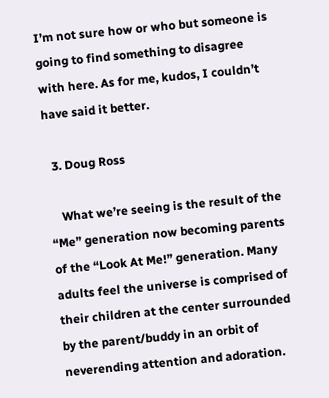I’m not sure how or who but someone is going to find something to disagree with here. As for me, kudos, I couldn’t have said it better.

  3. Doug Ross

    What we’re seeing is the result of the “Me” generation now becoming parents of the “Look At Me!” generation. Many adults feel the universe is comprised of their children at the center surrounded by the parent/buddy in an orbit of neverending attention and adoration.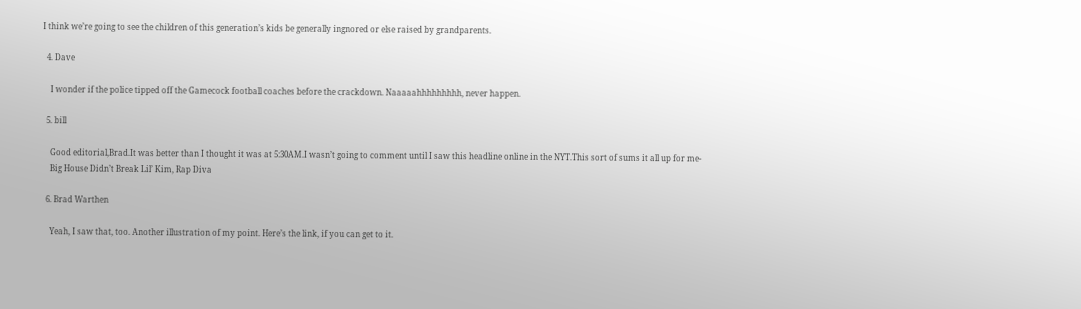I think we’re going to see the children of this generation’s kids be generally ingnored or else raised by grandparents.

  4. Dave

    I wonder if the police tipped off the Gamecock football coaches before the crackdown. Naaaaahhhhhhhhh, never happen.

  5. bill

    Good editorial,Brad.It was better than I thought it was at 5:30AM.I wasn’t going to comment until I saw this headline online in the NYT.This sort of sums it all up for me-
    Big House Didn’t Break Lil’ Kim, Rap Diva

  6. Brad Warthen

    Yeah, I saw that, too. Another illustration of my point. Here’s the link, if you can get to it.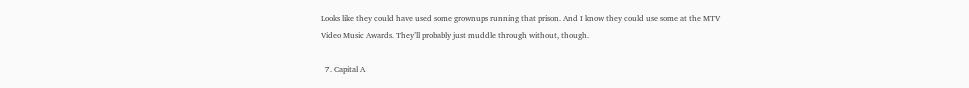Looks like they could have used some grownups running that prison. And I know they could use some at the MTV Video Music Awards. They’ll probably just muddle through without, though.

  7. Capital A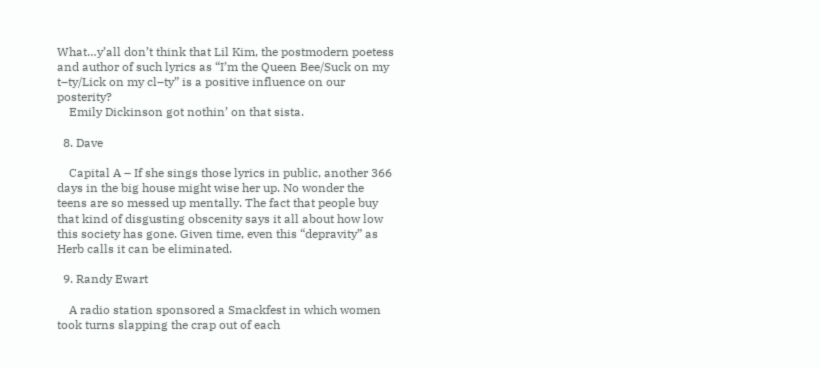What…y’all don’t think that Lil Kim, the postmodern poetess and author of such lyrics as “I’m the Queen Bee/Suck on my t–ty/Lick on my cl–ty” is a positive influence on our posterity?
    Emily Dickinson got nothin’ on that sista.

  8. Dave

    Capital A – If she sings those lyrics in public, another 366 days in the big house might wise her up. No wonder the teens are so messed up mentally. The fact that people buy that kind of disgusting obscenity says it all about how low this society has gone. Given time, even this “depravity” as Herb calls it can be eliminated.

  9. Randy Ewart

    A radio station sponsored a Smackfest in which women took turns slapping the crap out of each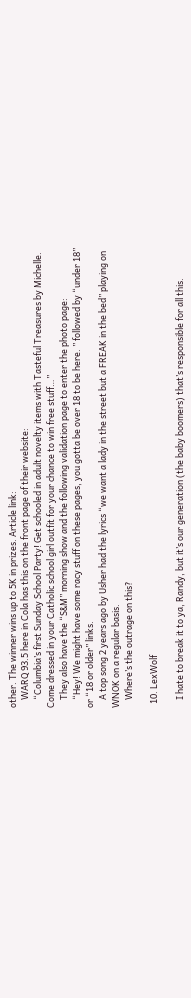other. The winner wins up to 5K in prizes. Article link:
    WARQ 93.5 here in Cola has this on the front page of their website:
    “Columbia’s first Sunday School Party! Get schooled in adult novelty items with Tasteful Treasures by Michelle. Come dressed in your Catholic school girl outfit for your chance to win free stuff…”
    They also have the “S&M” morning show and the following validation page to enter the photo page:
    “Hey! We might have some racy stuff on these pages, you gotta be over 18 to be here. ” followed by “under 18” or “18 or older” links.
    A top song 2 years ago by Usher had the lyrics “we want a lady in the street but a FREAK in the bed” playing on WNOK on a regular basis.
    Where’s the outrage on this?

  10. LexWolf

    I hate to break it to ya, Randy, but it’s our generation (the baby boomers) that’s responsible for all this.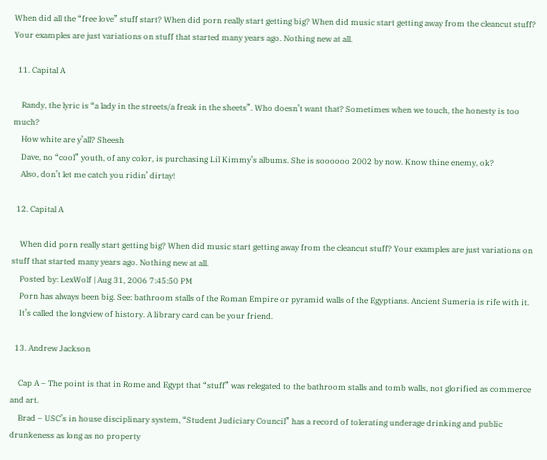When did all the “free love” stuff start? When did porn really start getting big? When did music start getting away from the cleancut stuff? Your examples are just variations on stuff that started many years ago. Nothing new at all.

  11. Capital A

    Randy, the lyric is “a lady in the streets/a freak in the sheets”. Who doesn’t want that? Sometimes when we touch, the honesty is too much?
    How white are y’all? Sheesh
    Dave, no “cool” youth, of any color, is purchasing Lil Kimmy’s albums. She is soooooo 2002 by now. Know thine enemy, ok?
    Also, don’t let me catch you ridin’ dirtay!

  12. Capital A

    When did porn really start getting big? When did music start getting away from the cleancut stuff? Your examples are just variations on stuff that started many years ago. Nothing new at all.
    Posted by: LexWolf | Aug 31, 2006 7:45:50 PM
    Porn has always been big. See: bathroom stalls of the Roman Empire or pyramid walls of the Egyptians. Ancient Sumeria is rife with it.
    It’s called the longview of history. A library card can be your friend.

  13. Andrew Jackson

    Cap A – The point is that in Rome and Egypt that “stuff” was relegated to the bathroom stalls and tomb walls, not glorified as commerce and art.
    Brad – USC’s in house disciplinary system, “Student Judiciary Council” has a record of tolerating underage drinking and public drunkeness as long as no property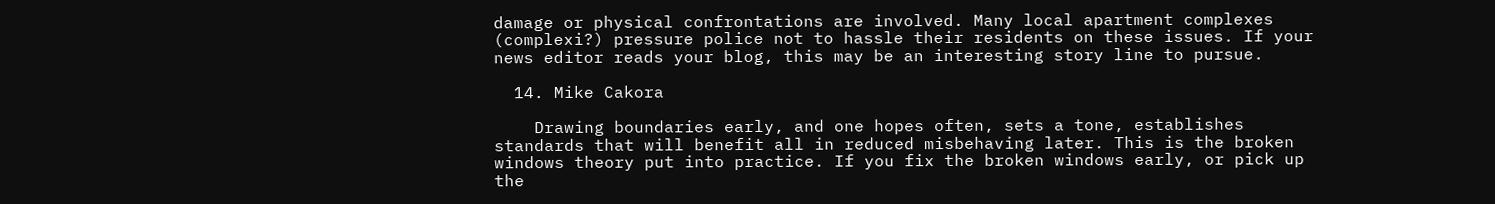damage or physical confrontations are involved. Many local apartment complexes (complexi?) pressure police not to hassle their residents on these issues. If your news editor reads your blog, this may be an interesting story line to pursue.

  14. Mike Cakora

    Drawing boundaries early, and one hopes often, sets a tone, establishes standards that will benefit all in reduced misbehaving later. This is the broken windows theory put into practice. If you fix the broken windows early, or pick up the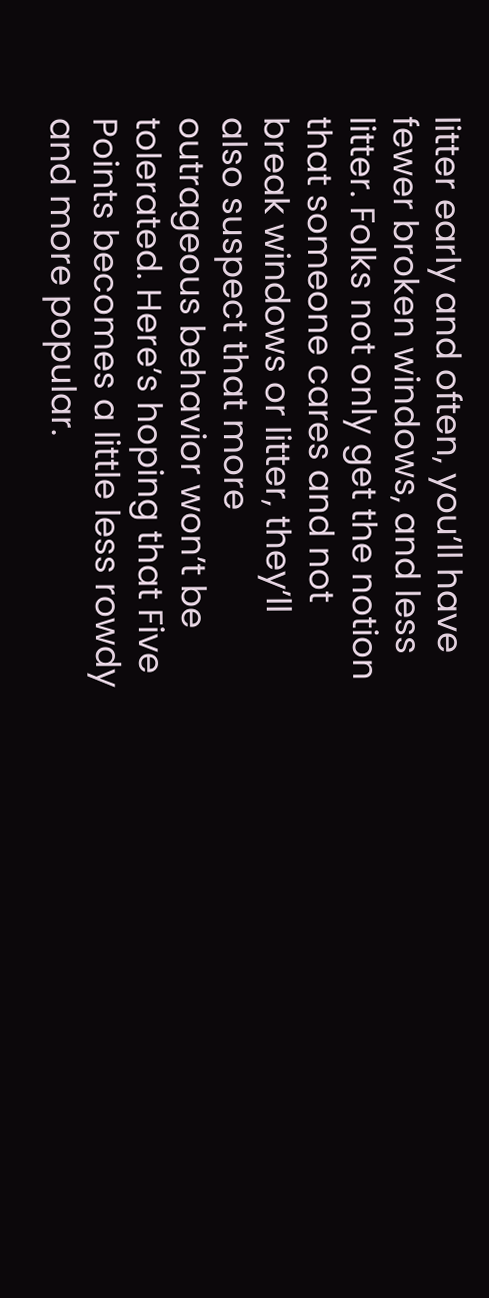litter early and often, you’ll have fewer broken windows, and less litter. Folks not only get the notion that someone cares and not break windows or litter, they’ll also suspect that more outrageous behavior won’t be tolerated. Here’s hoping that Five Points becomes a little less rowdy and more popular.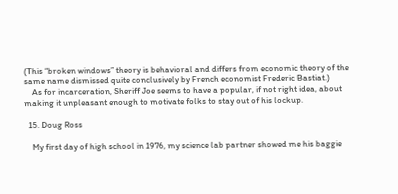(This “broken windows” theory is behavioral and differs from economic theory of the same name dismissed quite conclusively by French economist Frederic Bastiat.)
    As for incarceration, Sheriff Joe seems to have a popular, if not right idea, about making it unpleasant enough to motivate folks to stay out of his lockup.

  15. Doug Ross

    My first day of high school in 1976, my science lab partner showed me his baggie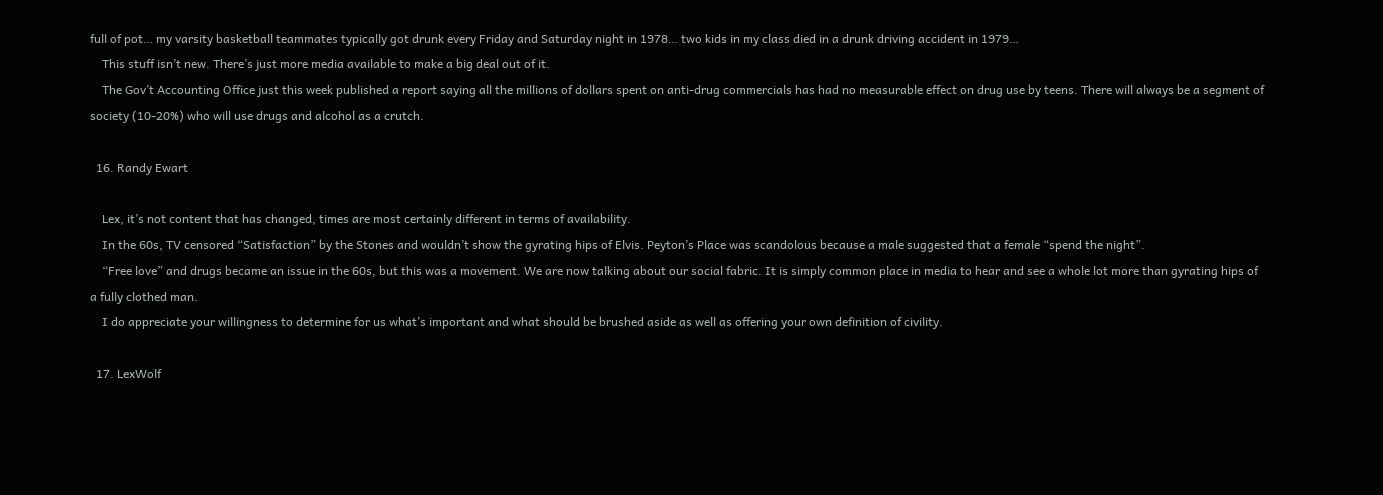full of pot… my varsity basketball teammates typically got drunk every Friday and Saturday night in 1978… two kids in my class died in a drunk driving accident in 1979…
    This stuff isn’t new. There’s just more media available to make a big deal out of it.
    The Gov’t Accounting Office just this week published a report saying all the millions of dollars spent on anti-drug commercials has had no measurable effect on drug use by teens. There will always be a segment of society (10-20%) who will use drugs and alcohol as a crutch.

  16. Randy Ewart

    Lex, it’s not content that has changed, times are most certainly different in terms of availability.
    In the 60s, TV censored “Satisfaction” by the Stones and wouldn’t show the gyrating hips of Elvis. Peyton’s Place was scandolous because a male suggested that a female “spend the night”.
    “Free love” and drugs became an issue in the 60s, but this was a movement. We are now talking about our social fabric. It is simply common place in media to hear and see a whole lot more than gyrating hips of a fully clothed man.
    I do appreciate your willingness to determine for us what’s important and what should be brushed aside as well as offering your own definition of civility.

  17. LexWolf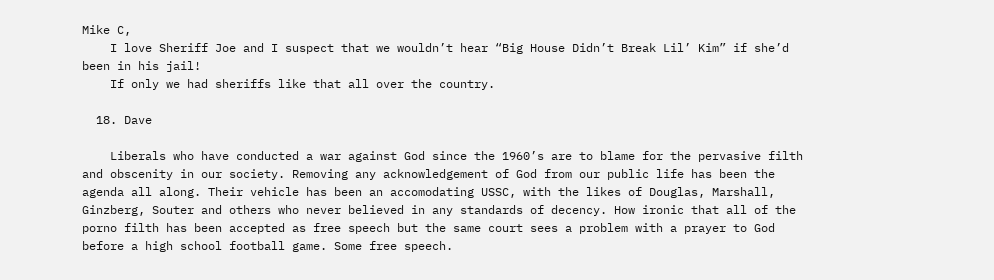Mike C,
    I love Sheriff Joe and I suspect that we wouldn’t hear “Big House Didn’t Break Lil’ Kim” if she’d been in his jail!
    If only we had sheriffs like that all over the country.

  18. Dave

    Liberals who have conducted a war against God since the 1960’s are to blame for the pervasive filth and obscenity in our society. Removing any acknowledgement of God from our public life has been the agenda all along. Their vehicle has been an accomodating USSC, with the likes of Douglas, Marshall, Ginzberg, Souter and others who never believed in any standards of decency. How ironic that all of the porno filth has been accepted as free speech but the same court sees a problem with a prayer to God before a high school football game. Some free speech.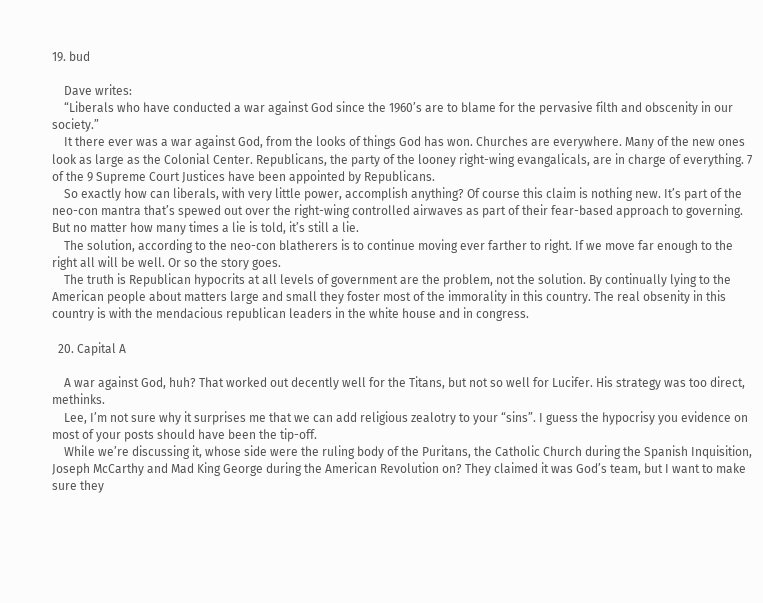19. bud

    Dave writes:
    “Liberals who have conducted a war against God since the 1960’s are to blame for the pervasive filth and obscenity in our society.”
    It there ever was a war against God, from the looks of things God has won. Churches are everywhere. Many of the new ones look as large as the Colonial Center. Republicans, the party of the looney right-wing evangalicals, are in charge of everything. 7 of the 9 Supreme Court Justices have been appointed by Republicans.
    So exactly how can liberals, with very little power, accomplish anything? Of course this claim is nothing new. It’s part of the neo-con mantra that’s spewed out over the right-wing controlled airwaves as part of their fear-based approach to governing. But no matter how many times a lie is told, it’s still a lie.
    The solution, according to the neo-con blatherers is to continue moving ever farther to right. If we move far enough to the right all will be well. Or so the story goes.
    The truth is Republican hypocrits at all levels of government are the problem, not the solution. By continually lying to the American people about matters large and small they foster most of the immorality in this country. The real obsenity in this country is with the mendacious republican leaders in the white house and in congress.

  20. Capital A

    A war against God, huh? That worked out decently well for the Titans, but not so well for Lucifer. His strategy was too direct, methinks.
    Lee, I’m not sure why it surprises me that we can add religious zealotry to your “sins”. I guess the hypocrisy you evidence on most of your posts should have been the tip-off.
    While we’re discussing it, whose side were the ruling body of the Puritans, the Catholic Church during the Spanish Inquisition, Joseph McCarthy and Mad King George during the American Revolution on? They claimed it was God’s team, but I want to make sure they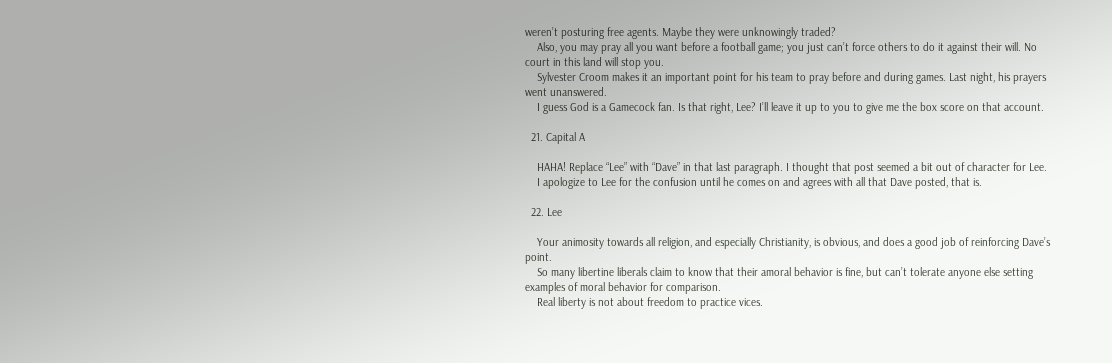weren’t posturing free agents. Maybe they were unknowingly traded?
    Also, you may pray all you want before a football game; you just can’t force others to do it against their will. No court in this land will stop you.
    Sylvester Croom makes it an important point for his team to pray before and during games. Last night, his prayers went unanswered.
    I guess God is a Gamecock fan. Is that right, Lee? I’ll leave it up to you to give me the box score on that account.

  21. Capital A

    HAHA! Replace “Lee” with “Dave” in that last paragraph. I thought that post seemed a bit out of character for Lee.
    I apologize to Lee for the confusion until he comes on and agrees with all that Dave posted, that is.

  22. Lee

    Your animosity towards all religion, and especially Christianity, is obvious, and does a good job of reinforcing Dave’s point.
    So many libertine liberals claim to know that their amoral behavior is fine, but can’t tolerate anyone else setting examples of moral behavior for comparison.
    Real liberty is not about freedom to practice vices.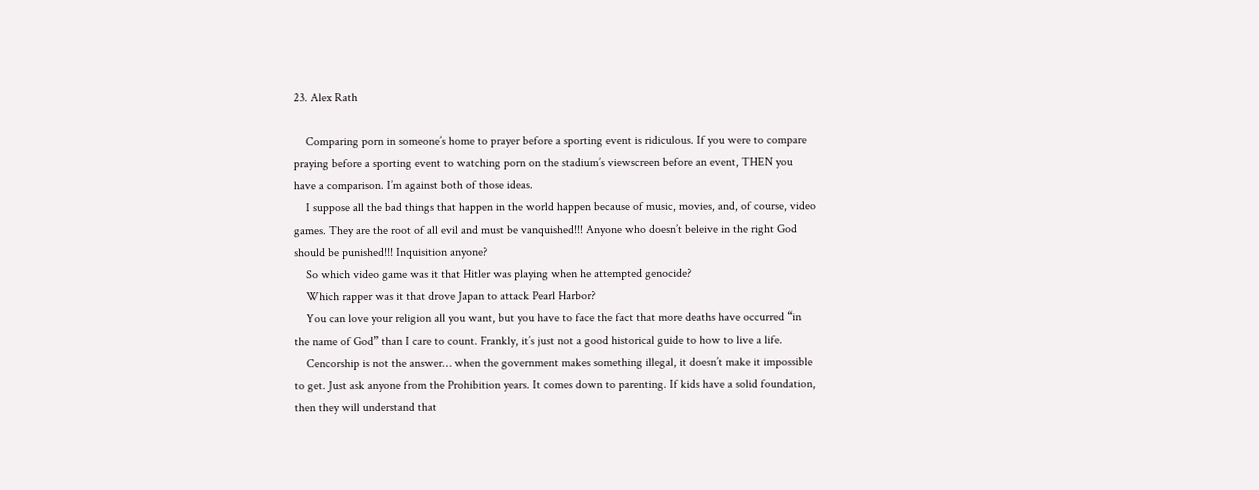23. Alex Rath

    Comparing porn in someone’s home to prayer before a sporting event is ridiculous. If you were to compare praying before a sporting event to watching porn on the stadium’s viewscreen before an event, THEN you have a comparison. I’m against both of those ideas.
    I suppose all the bad things that happen in the world happen because of music, movies, and, of course, video games. They are the root of all evil and must be vanquished!!! Anyone who doesn’t beleive in the right God should be punished!!! Inquisition anyone?
    So which video game was it that Hitler was playing when he attempted genocide?
    Which rapper was it that drove Japan to attack Pearl Harbor?
    You can love your religion all you want, but you have to face the fact that more deaths have occurred “in the name of God” than I care to count. Frankly, it’s just not a good historical guide to how to live a life.
    Cencorship is not the answer… when the government makes something illegal, it doesn’t make it impossible to get. Just ask anyone from the Prohibition years. It comes down to parenting. If kids have a solid foundation, then they will understand that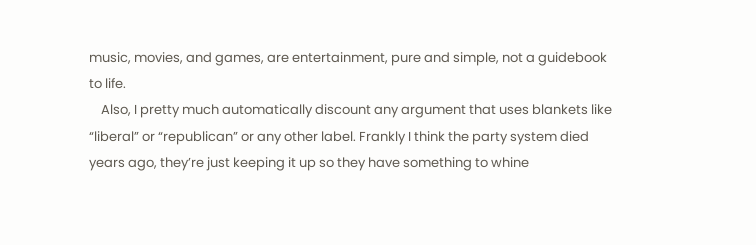music, movies, and games, are entertainment, pure and simple, not a guidebook to life.
    Also, I pretty much automatically discount any argument that uses blankets like “liberal” or “republican” or any other label. Frankly I think the party system died years ago, they’re just keeping it up so they have something to whine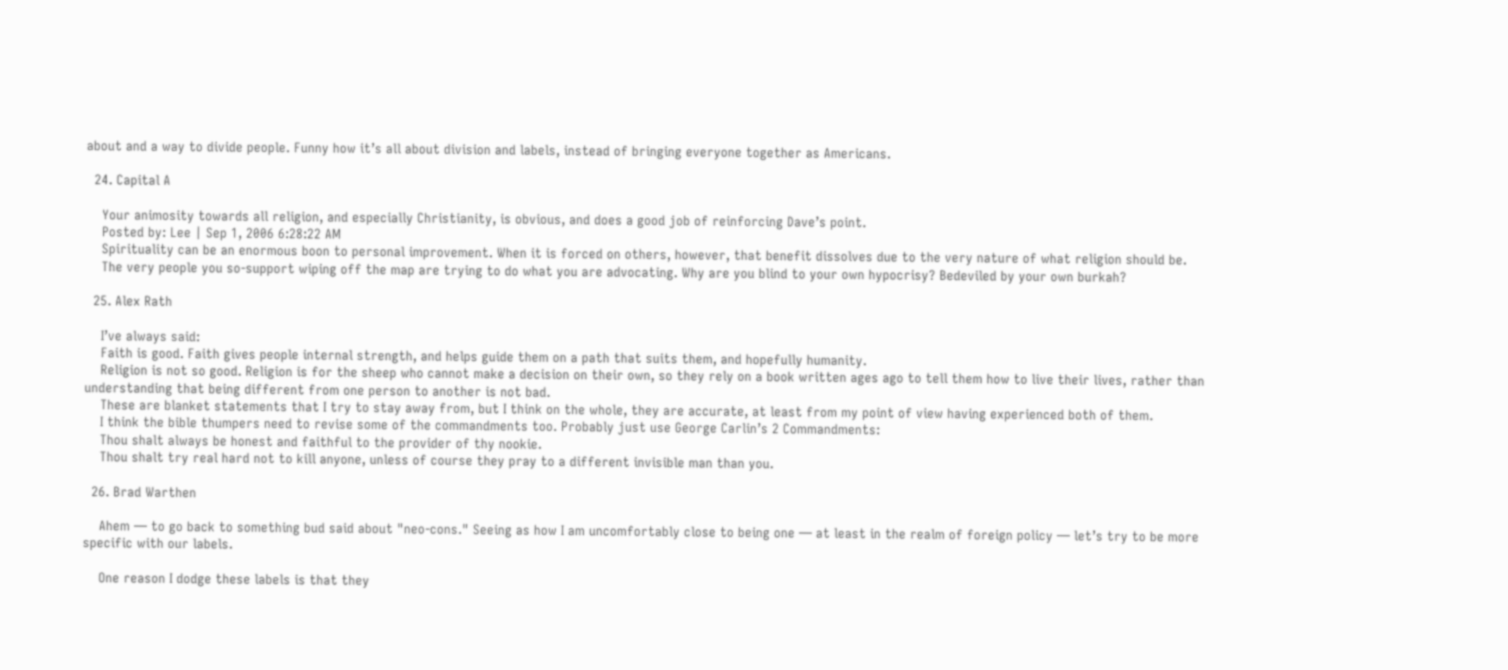about and a way to divide people. Funny how it’s all about division and labels, instead of bringing everyone together as Americans.

  24. Capital A

    Your animosity towards all religion, and especially Christianity, is obvious, and does a good job of reinforcing Dave’s point.
    Posted by: Lee | Sep 1, 2006 6:28:22 AM
    Spirituality can be an enormous boon to personal improvement. When it is forced on others, however, that benefit dissolves due to the very nature of what religion should be.
    The very people you so-support wiping off the map are trying to do what you are advocating. Why are you blind to your own hypocrisy? Bedeviled by your own burkah?

  25. Alex Rath

    I’ve always said:
    Faith is good. Faith gives people internal strength, and helps guide them on a path that suits them, and hopefully humanity.
    Religion is not so good. Religion is for the sheep who cannot make a decision on their own, so they rely on a book written ages ago to tell them how to live their lives, rather than understanding that being different from one person to another is not bad.
    These are blanket statements that I try to stay away from, but I think on the whole, they are accurate, at least from my point of view having experienced both of them.
    I think the bible thumpers need to revise some of the commandments too. Probably just use George Carlin’s 2 Commandments:
    Thou shalt always be honest and faithful to the provider of thy nookie.
    Thou shalt try real hard not to kill anyone, unless of course they pray to a different invisible man than you.

  26. Brad Warthen

    Ahem — to go back to something bud said about "neo-cons." Seeing as how I am uncomfortably close to being one — at least in the realm of foreign policy — let’s try to be more specific with our labels.

    One reason I dodge these labels is that they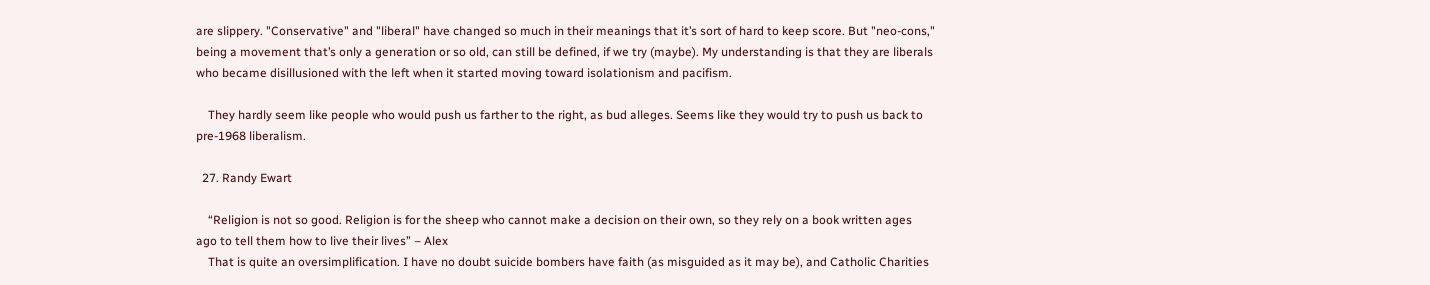are slippery. "Conservative" and "liberal" have changed so much in their meanings that it’s sort of hard to keep score. But "neo-cons," being a movement that’s only a generation or so old, can still be defined, if we try (maybe). My understanding is that they are liberals who became disillusioned with the left when it started moving toward isolationism and pacifism.

    They hardly seem like people who would push us farther to the right, as bud alleges. Seems like they would try to push us back to pre-1968 liberalism.

  27. Randy Ewart

    “Religion is not so good. Religion is for the sheep who cannot make a decision on their own, so they rely on a book written ages ago to tell them how to live their lives” – Alex
    That is quite an oversimplification. I have no doubt suicide bombers have faith (as misguided as it may be), and Catholic Charities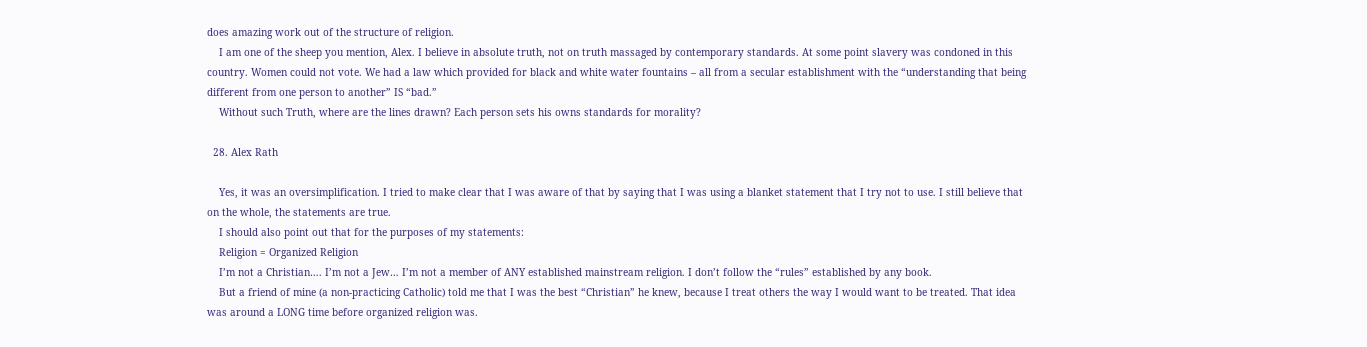does amazing work out of the structure of religion.
    I am one of the sheep you mention, Alex. I believe in absolute truth, not on truth massaged by contemporary standards. At some point slavery was condoned in this country. Women could not vote. We had a law which provided for black and white water fountains – all from a secular establishment with the “understanding that being different from one person to another” IS “bad.”
    Without such Truth, where are the lines drawn? Each person sets his owns standards for morality?

  28. Alex Rath

    Yes, it was an oversimplification. I tried to make clear that I was aware of that by saying that I was using a blanket statement that I try not to use. I still believe that on the whole, the statements are true.
    I should also point out that for the purposes of my statements:
    Religion = Organized Religion
    I’m not a Christian…. I’m not a Jew… I’m not a member of ANY established mainstream religion. I don’t follow the “rules” established by any book.
    But a friend of mine (a non-practicing Catholic) told me that I was the best “Christian” he knew, because I treat others the way I would want to be treated. That idea was around a LONG time before organized religion was.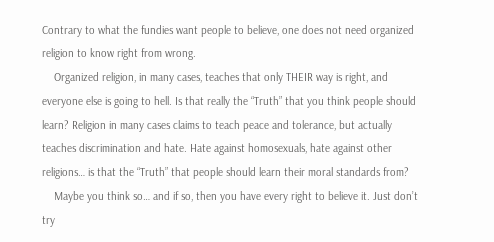Contrary to what the fundies want people to believe, one does not need organized religion to know right from wrong.
    Organized religion, in many cases, teaches that only THEIR way is right, and everyone else is going to hell. Is that really the “Truth” that you think people should learn? Religion in many cases claims to teach peace and tolerance, but actually teaches discrimination and hate. Hate against homosexuals, hate against other religions… is that the “Truth” that people should learn their moral standards from?
    Maybe you think so… and if so, then you have every right to believe it. Just don’t try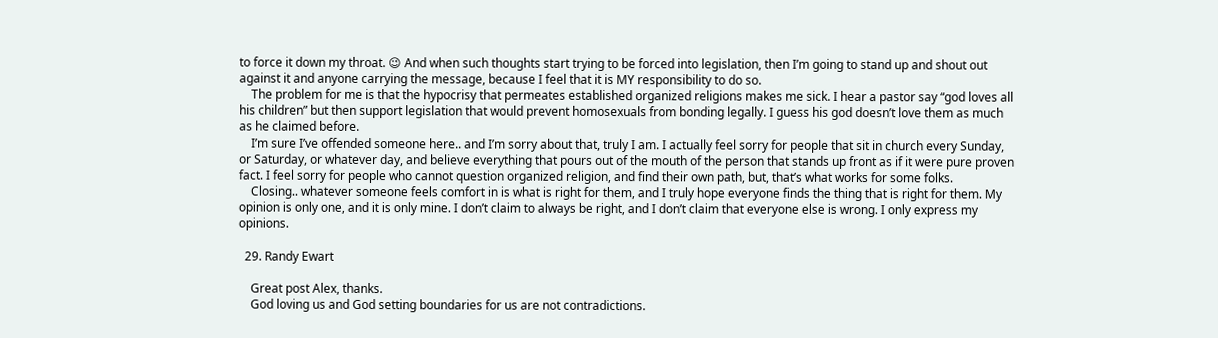to force it down my throat. 😉 And when such thoughts start trying to be forced into legislation, then I’m going to stand up and shout out against it and anyone carrying the message, because I feel that it is MY responsibility to do so.
    The problem for me is that the hypocrisy that permeates established organized religions makes me sick. I hear a pastor say “god loves all his children” but then support legislation that would prevent homosexuals from bonding legally. I guess his god doesn’t love them as much as he claimed before.
    I’m sure I’ve offended someone here.. and I’m sorry about that, truly I am. I actually feel sorry for people that sit in church every Sunday, or Saturday, or whatever day, and believe everything that pours out of the mouth of the person that stands up front as if it were pure proven fact. I feel sorry for people who cannot question organized religion, and find their own path, but, that’s what works for some folks.
    Closing.. whatever someone feels comfort in is what is right for them, and I truly hope everyone finds the thing that is right for them. My opinion is only one, and it is only mine. I don’t claim to always be right, and I don’t claim that everyone else is wrong. I only express my opinions.

  29. Randy Ewart

    Great post Alex, thanks.
    God loving us and God setting boundaries for us are not contradictions.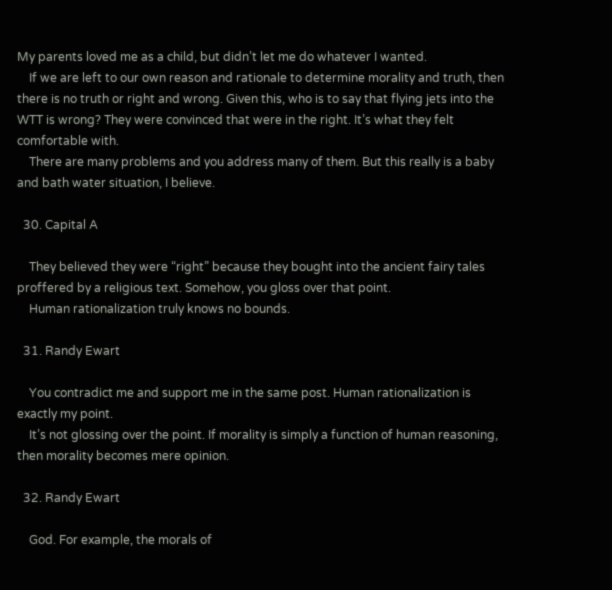My parents loved me as a child, but didn’t let me do whatever I wanted.
    If we are left to our own reason and rationale to determine morality and truth, then there is no truth or right and wrong. Given this, who is to say that flying jets into the WTT is wrong? They were convinced that were in the right. It’s what they felt comfortable with.
    There are many problems and you address many of them. But this really is a baby and bath water situation, I believe.

  30. Capital A

    They believed they were “right” because they bought into the ancient fairy tales proffered by a religious text. Somehow, you gloss over that point.
    Human rationalization truly knows no bounds.

  31. Randy Ewart

    You contradict me and support me in the same post. Human rationalization is exactly my point.
    It’s not glossing over the point. If morality is simply a function of human reasoning, then morality becomes mere opinion.

  32. Randy Ewart

    God. For example, the morals of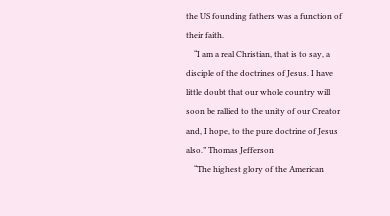the US founding fathers was a function of their faith.
    “I am a real Christian, that is to say, a disciple of the doctrines of Jesus. I have little doubt that our whole country will soon be rallied to the unity of our Creator and, I hope, to the pure doctrine of Jesus also.” Thomas Jefferson
    “The highest glory of the American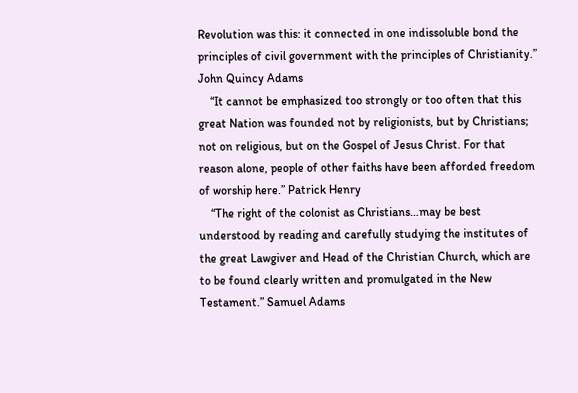Revolution was this: it connected in one indissoluble bond the principles of civil government with the principles of Christianity.” John Quincy Adams
    “It cannot be emphasized too strongly or too often that this great Nation was founded not by religionists, but by Christians; not on religious, but on the Gospel of Jesus Christ. For that reason alone, people of other faiths have been afforded freedom of worship here.” Patrick Henry
    “The right of the colonist as Christians…may be best understood by reading and carefully studying the institutes of the great Lawgiver and Head of the Christian Church, which are to be found clearly written and promulgated in the New Testament.” Samuel Adams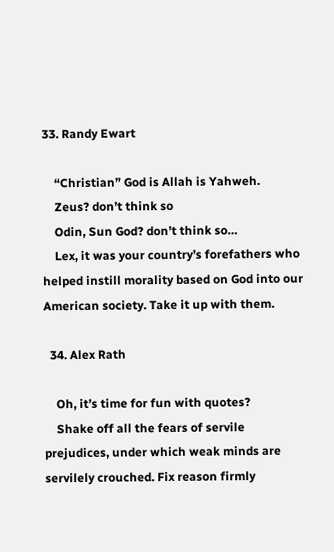33. Randy Ewart

    “Christian” God is Allah is Yahweh.
    Zeus? don’t think so
    Odin, Sun God? don’t think so…
    Lex, it was your country’s forefathers who helped instill morality based on God into our American society. Take it up with them.

  34. Alex Rath

    Oh, it’s time for fun with quotes?
    Shake off all the fears of servile prejudices, under which weak minds are servilely crouched. Fix reason firmly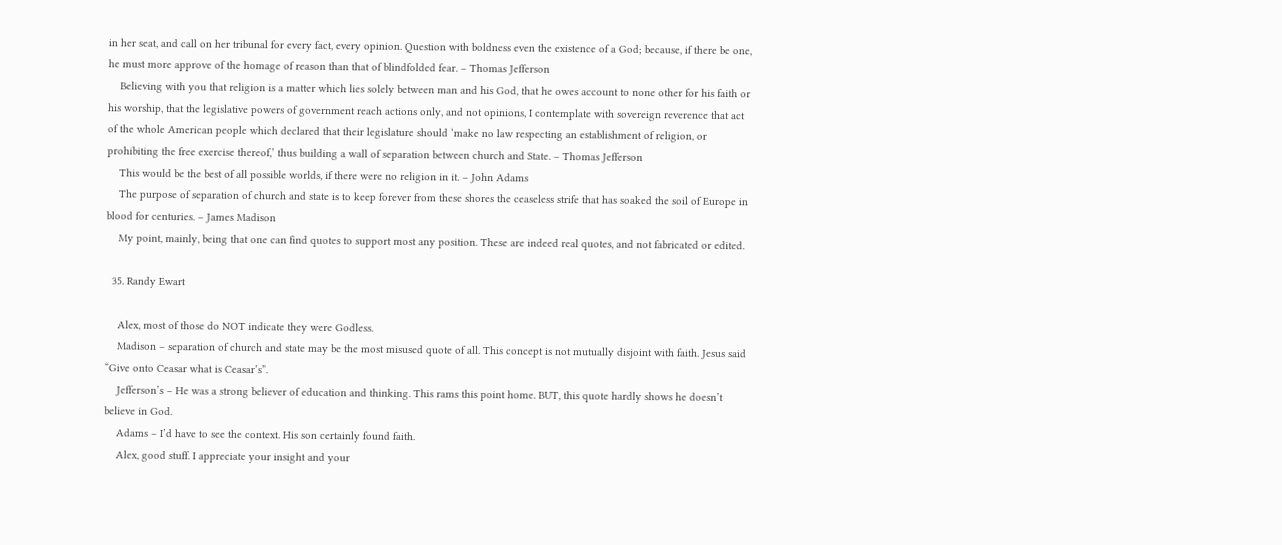in her seat, and call on her tribunal for every fact, every opinion. Question with boldness even the existence of a God; because, if there be one, he must more approve of the homage of reason than that of blindfolded fear. – Thomas Jefferson
    Believing with you that religion is a matter which lies solely between man and his God, that he owes account to none other for his faith or his worship, that the legislative powers of government reach actions only, and not opinions, I contemplate with sovereign reverence that act of the whole American people which declared that their legislature should ‘make no law respecting an establishment of religion, or prohibiting the free exercise thereof,’ thus building a wall of separation between church and State. – Thomas Jefferson
    This would be the best of all possible worlds, if there were no religion in it. – John Adams
    The purpose of separation of church and state is to keep forever from these shores the ceaseless strife that has soaked the soil of Europe in blood for centuries. – James Madison
    My point, mainly, being that one can find quotes to support most any position. These are indeed real quotes, and not fabricated or edited.

  35. Randy Ewart

    Alex, most of those do NOT indicate they were Godless.
    Madison – separation of church and state may be the most misused quote of all. This concept is not mutually disjoint with faith. Jesus said “Give onto Ceasar what is Ceasar’s”.
    Jefferson’s – He was a strong believer of education and thinking. This rams this point home. BUT, this quote hardly shows he doesn’t believe in God.
    Adams – I’d have to see the context. His son certainly found faith.
    Alex, good stuff. I appreciate your insight and your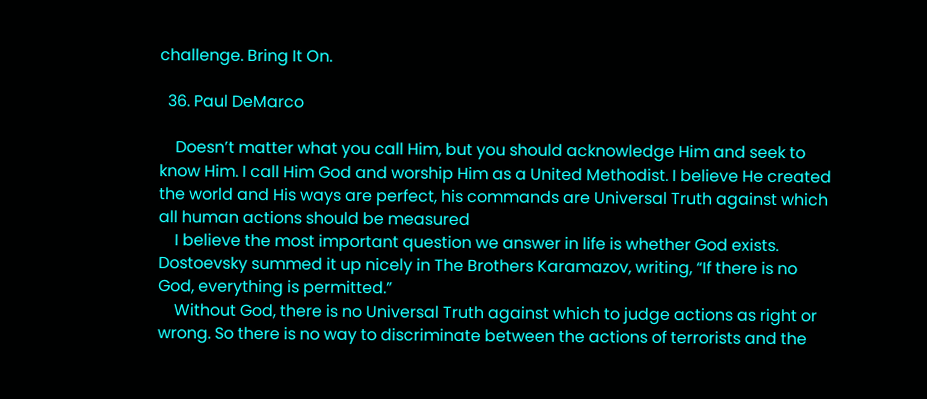challenge. Bring It On.

  36. Paul DeMarco

    Doesn’t matter what you call Him, but you should acknowledge Him and seek to know Him. I call Him God and worship Him as a United Methodist. I believe He created the world and His ways are perfect, his commands are Universal Truth against which all human actions should be measured
    I believe the most important question we answer in life is whether God exists. Dostoevsky summed it up nicely in The Brothers Karamazov, writing, “If there is no God, everything is permitted.”
    Without God, there is no Universal Truth against which to judge actions as right or wrong. So there is no way to discriminate between the actions of terrorists and the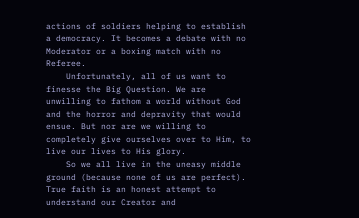actions of soldiers helping to establish a democracy. It becomes a debate with no Moderator or a boxing match with no Referee.
    Unfortunately, all of us want to finesse the Big Question. We are unwilling to fathom a world without God and the horror and depravity that would ensue. But nor are we willing to completely give ourselves over to Him, to live our lives to His glory.
    So we all live in the uneasy middle ground (because none of us are perfect). True faith is an honest attempt to understand our Creator and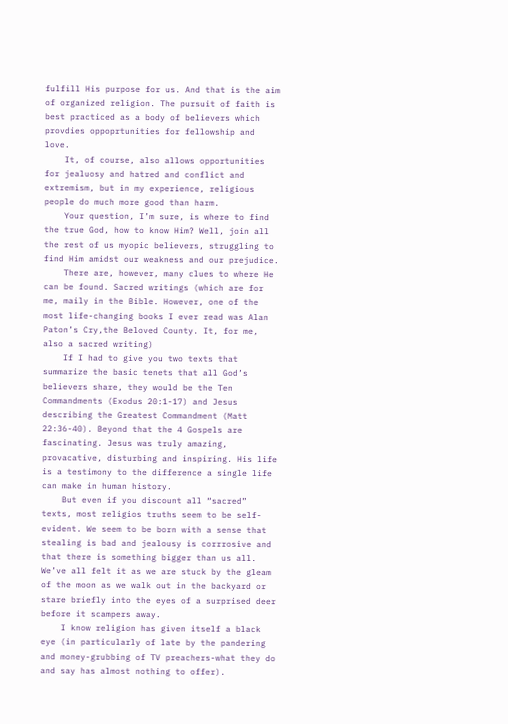fulfill His purpose for us. And that is the aim of organized religion. The pursuit of faith is best practiced as a body of believers which provdies oppoprtunities for fellowship and love.
    It, of course, also allows opportunities for jealuosy and hatred and conflict and extremism, but in my experience, religious people do much more good than harm.
    Your question, I’m sure, is where to find the true God, how to know Him? Well, join all the rest of us myopic believers, struggling to find Him amidst our weakness and our prejudice.
    There are, however, many clues to where He can be found. Sacred writings (which are for me, maily in the Bible. However, one of the most life-changing books I ever read was Alan Paton’s Cry,the Beloved County. It, for me, also a sacred writing)
    If I had to give you two texts that summarize the basic tenets that all God’s believers share, they would be the Ten Commandments (Exodus 20:1-17) and Jesus describing the Greatest Commandment (Matt 22:36-40). Beyond that the 4 Gospels are fascinating. Jesus was truly amazing, provacative, disturbing and inspiring. His life is a testimony to the difference a single life can make in human history.
    But even if you discount all “sacred” texts, most religios truths seem to be self-evident. We seem to be born with a sense that stealing is bad and jealousy is corrrosive and that there is something bigger than us all. We’ve all felt it as we are stuck by the gleam of the moon as we walk out in the backyard or stare briefly into the eyes of a surprised deer before it scampers away.
    I know religion has given itself a black eye (in particularly of late by the pandering and money-grubbing of TV preachers-what they do and say has almost nothing to offer).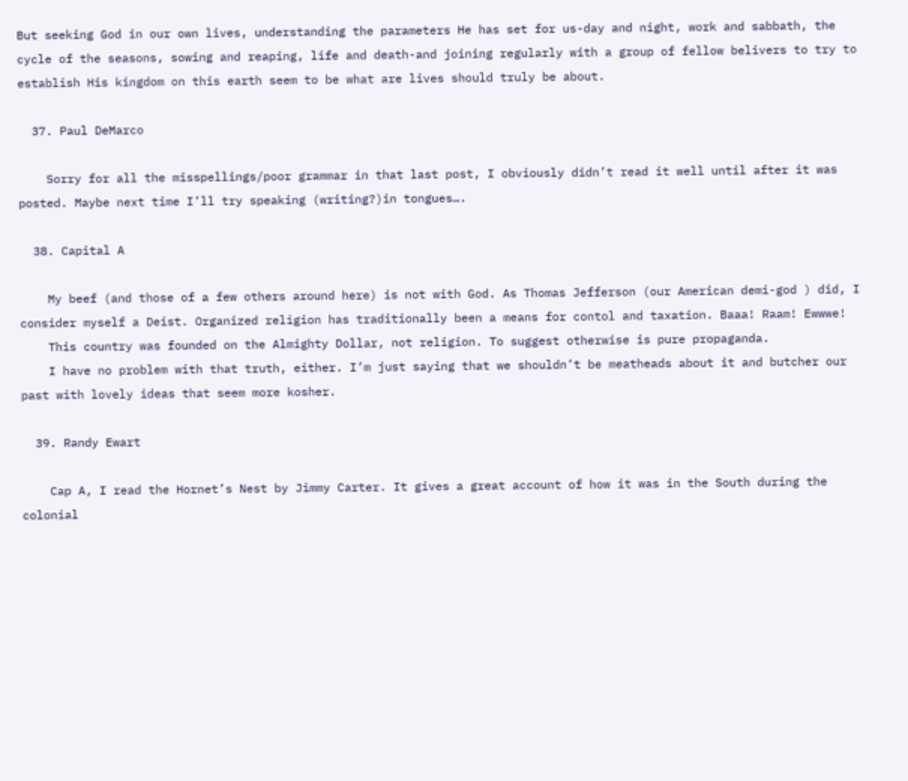But seeking God in our own lives, understanding the parameters He has set for us-day and night, work and sabbath, the cycle of the seasons, sowing and reaping, life and death-and joining regularly with a group of fellow belivers to try to establish His kingdom on this earth seem to be what are lives should truly be about.

  37. Paul DeMarco

    Sorry for all the misspellings/poor grammar in that last post, I obviously didn’t read it well until after it was posted. Maybe next time I’ll try speaking (writing?)in tongues….

  38. Capital A

    My beef (and those of a few others around here) is not with God. As Thomas Jefferson (our American demi-god ) did, I consider myself a Deist. Organized religion has traditionally been a means for contol and taxation. Baaa! Raam! Ewwwe!
    This country was founded on the Almighty Dollar, not religion. To suggest otherwise is pure propaganda.
    I have no problem with that truth, either. I’m just saying that we shouldn’t be meatheads about it and butcher our past with lovely ideas that seem more kosher.

  39. Randy Ewart

    Cap A, I read the Hornet’s Nest by Jimmy Carter. It gives a great account of how it was in the South during the colonial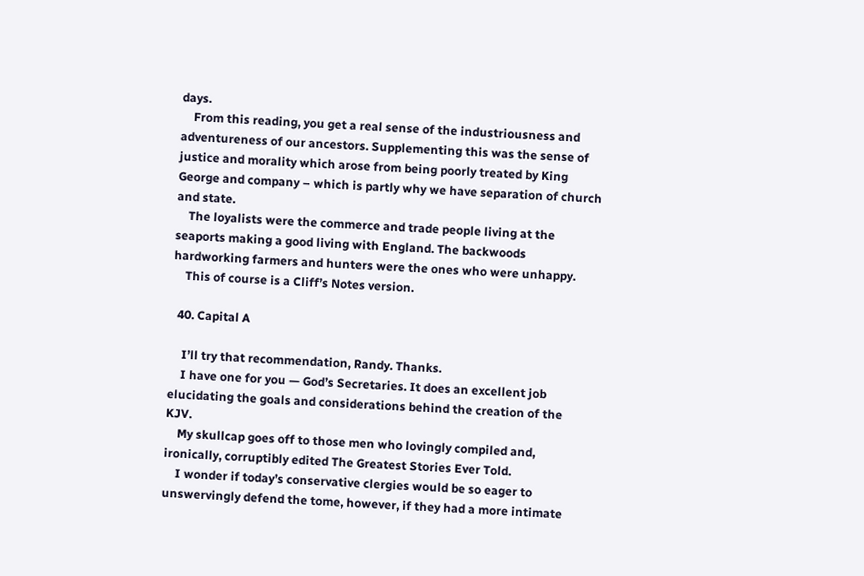days.
    From this reading, you get a real sense of the industriousness and adventureness of our ancestors. Supplementing this was the sense of justice and morality which arose from being poorly treated by King George and company – which is partly why we have separation of church and state.
    The loyalists were the commerce and trade people living at the seaports making a good living with England. The backwoods hardworking farmers and hunters were the ones who were unhappy.
    This of course is a Cliff’s Notes version.

  40. Capital A

    I’ll try that recommendation, Randy. Thanks.
    I have one for you — God’s Secretaries. It does an excellent job elucidating the goals and considerations behind the creation of the KJV.
    My skullcap goes off to those men who lovingly compiled and, ironically, corruptibly edited The Greatest Stories Ever Told.
    I wonder if today’s conservative clergies would be so eager to unswervingly defend the tome, however, if they had a more intimate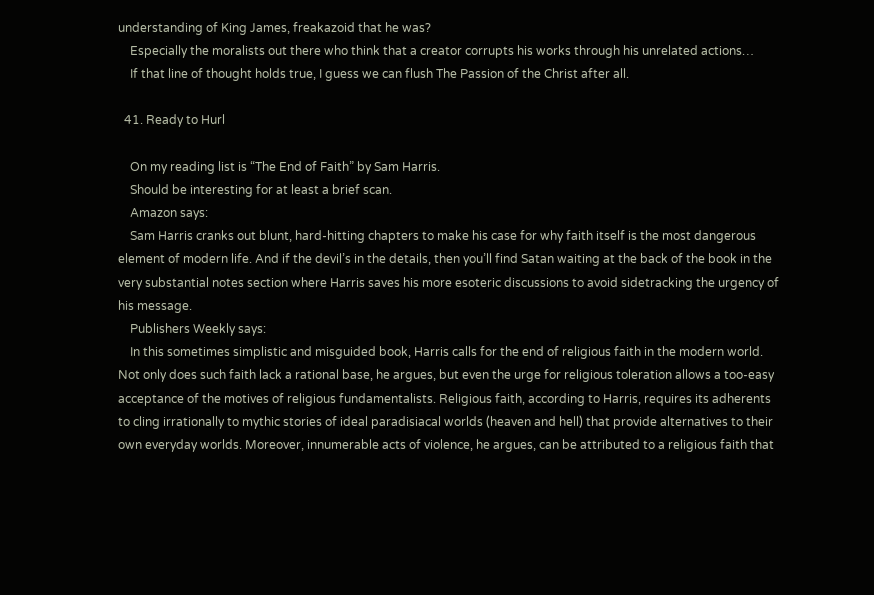understanding of King James, freakazoid that he was?
    Especially the moralists out there who think that a creator corrupts his works through his unrelated actions…
    If that line of thought holds true, I guess we can flush The Passion of the Christ after all.

  41. Ready to Hurl

    On my reading list is “The End of Faith” by Sam Harris.
    Should be interesting for at least a brief scan.
    Amazon says:
    Sam Harris cranks out blunt, hard-hitting chapters to make his case for why faith itself is the most dangerous element of modern life. And if the devil’s in the details, then you’ll find Satan waiting at the back of the book in the very substantial notes section where Harris saves his more esoteric discussions to avoid sidetracking the urgency of his message.
    Publishers Weekly says:
    In this sometimes simplistic and misguided book, Harris calls for the end of religious faith in the modern world. Not only does such faith lack a rational base, he argues, but even the urge for religious toleration allows a too-easy acceptance of the motives of religious fundamentalists. Religious faith, according to Harris, requires its adherents to cling irrationally to mythic stories of ideal paradisiacal worlds (heaven and hell) that provide alternatives to their own everyday worlds. Moreover, innumerable acts of violence, he argues, can be attributed to a religious faith that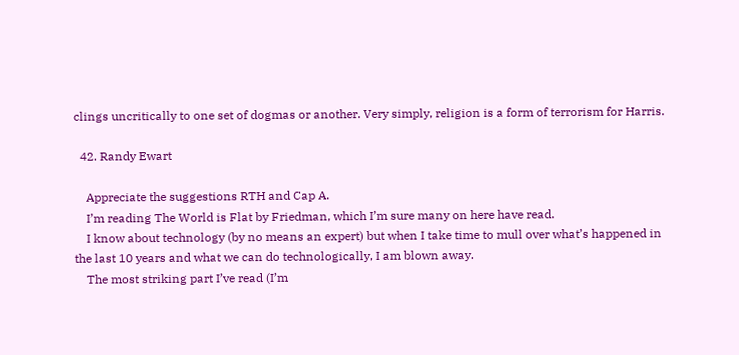clings uncritically to one set of dogmas or another. Very simply, religion is a form of terrorism for Harris.

  42. Randy Ewart

    Appreciate the suggestions RTH and Cap A.
    I’m reading The World is Flat by Friedman, which I’m sure many on here have read.
    I know about technology (by no means an expert) but when I take time to mull over what’s happened in the last 10 years and what we can do technologically, I am blown away.
    The most striking part I’ve read (I’m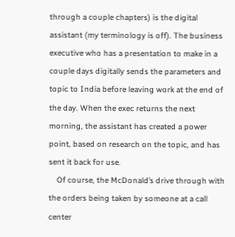through a couple chapters) is the digital assistant (my terminology is off). The business executive who has a presentation to make in a couple days digitally sends the parameters and topic to India before leaving work at the end of the day. When the exec returns the next morning, the assistant has created a power point, based on research on the topic, and has sent it back for use.
    Of course, the McDonald’s drive through with the orders being taken by someone at a call center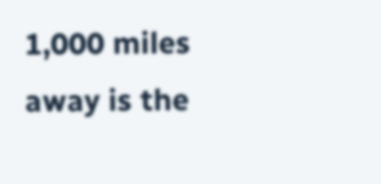1,000 miles away is the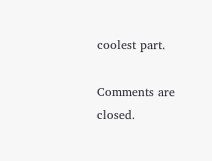coolest part.

Comments are closed.